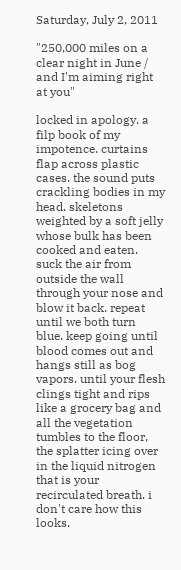Saturday, July 2, 2011

"250,000 miles on a clear night in June / and I'm aiming right at you"

locked in apology. a filp book of my impotence. curtains flap across plastic cases. the sound puts crackling bodies in my head. skeletons weighted by a soft jelly whose bulk has been cooked and eaten. suck the air from outside the wall through your nose and blow it back. repeat until we both turn blue. keep going until blood comes out and hangs still as bog vapors. until your flesh clings tight and rips like a grocery bag and all the vegetation tumbles to the floor, the splatter icing over in the liquid nitrogen that is your recirculated breath. i don't care how this looks.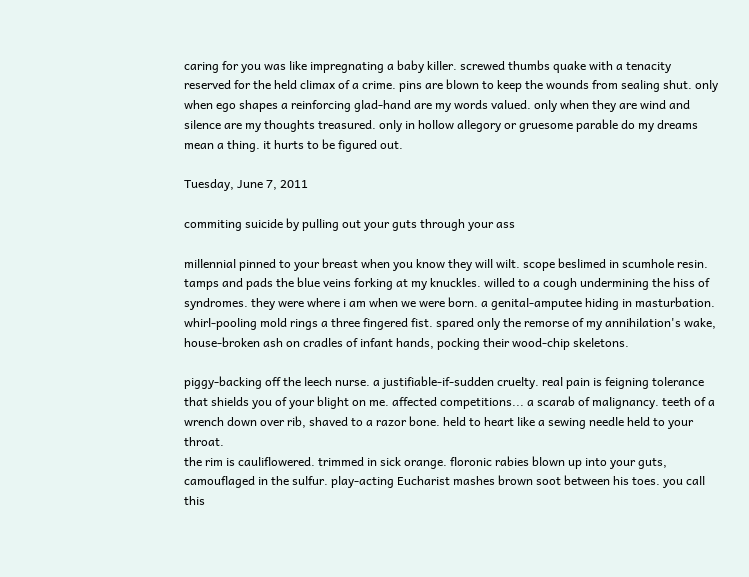caring for you was like impregnating a baby killer. screwed thumbs quake with a tenacity reserved for the held climax of a crime. pins are blown to keep the wounds from sealing shut. only when ego shapes a reinforcing glad-hand are my words valued. only when they are wind and silence are my thoughts treasured. only in hollow allegory or gruesome parable do my dreams mean a thing. it hurts to be figured out.

Tuesday, June 7, 2011

commiting suicide by pulling out your guts through your ass

millennial pinned to your breast when you know they will wilt. scope beslimed in scumhole resin. tamps and pads the blue veins forking at my knuckles. willed to a cough undermining the hiss of syndromes. they were where i am when we were born. a genital-amputee hiding in masturbation. whirl-pooling mold rings a three fingered fist. spared only the remorse of my annihilation's wake, house-broken ash on cradles of infant hands, pocking their wood-chip skeletons.

piggy-backing off the leech nurse. a justifiable-if-sudden cruelty. real pain is feigning tolerance that shields you of your blight on me. affected competitions... a scarab of malignancy. teeth of a wrench down over rib, shaved to a razor bone. held to heart like a sewing needle held to your throat.
the rim is cauliflowered. trimmed in sick orange. floronic rabies blown up into your guts, camouflaged in the sulfur. play-acting Eucharist mashes brown soot between his toes. you call this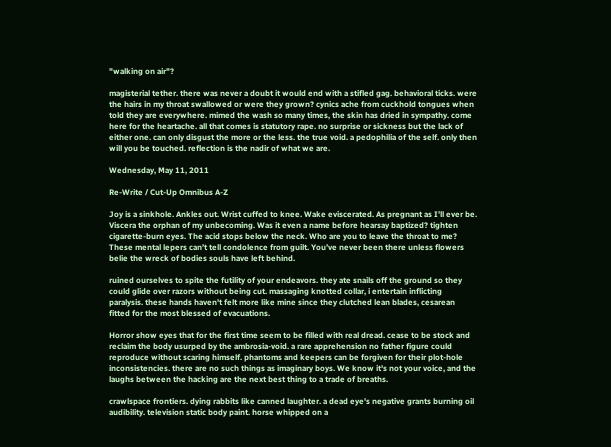"walking on air"?

magisterial tether. there was never a doubt it would end with a stifled gag. behavioral ticks. were the hairs in my throat swallowed or were they grown? cynics ache from cuckhold tongues when told they are everywhere. mimed the wash so many times, the skin has dried in sympathy. come here for the heartache. all that comes is statutory rape. no surprise or sickness but the lack of either one. can only disgust the more or the less. the true void. a pedophilia of the self. only then will you be touched. reflection is the nadir of what we are.

Wednesday, May 11, 2011

Re-Write / Cut-Up Omnibus A-Z

Joy is a sinkhole. Ankles out. Wrist cuffed to knee. Wake eviscerated. As pregnant as I’ll ever be. Viscera the orphan of my unbecoming. Was it even a name before hearsay baptized? tighten cigarette-burn eyes. The acid stops below the neck. Who are you to leave the throat to me? These mental lepers can’t tell condolence from guilt. You’ve never been there unless flowers belie the wreck of bodies souls have left behind.

ruined ourselves to spite the futility of your endeavors. they ate snails off the ground so they could glide over razors without being cut. massaging knotted collar, i entertain inflicting paralysis. these hands haven't felt more like mine since they clutched lean blades, cesarean fitted for the most blessed of evacuations.

Horror show eyes that for the first time seem to be filled with real dread. cease to be stock and reclaim the body usurped by the ambrosia-void. a rare apprehension no father figure could reproduce without scaring himself. phantoms and keepers can be forgiven for their plot-hole inconsistencies. there are no such things as imaginary boys. We know it's not your voice, and the laughs between the hacking are the next best thing to a trade of breaths.

crawlspace frontiers. dying rabbits like canned laughter. a dead eye's negative grants burning oil audibility. television static body paint. horse whipped on a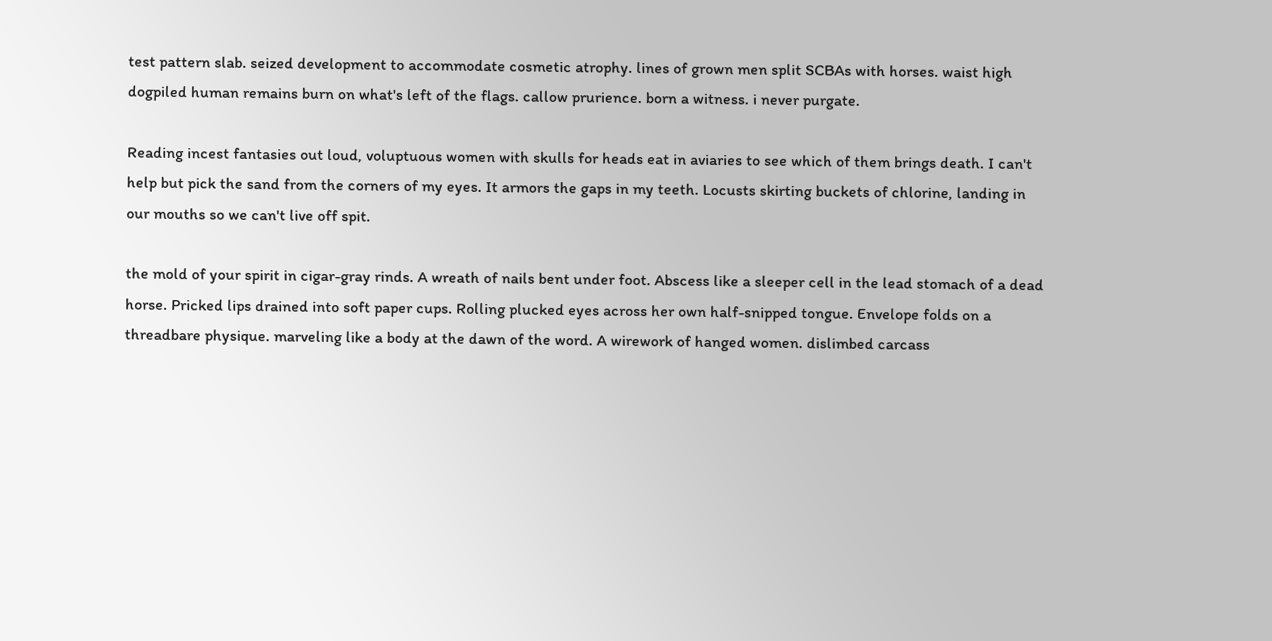test pattern slab. seized development to accommodate cosmetic atrophy. lines of grown men split SCBAs with horses. waist high dogpiled human remains burn on what's left of the flags. callow prurience. born a witness. i never purgate.

Reading incest fantasies out loud, voluptuous women with skulls for heads eat in aviaries to see which of them brings death. I can't help but pick the sand from the corners of my eyes. It armors the gaps in my teeth. Locusts skirting buckets of chlorine, landing in our mouths so we can't live off spit.

the mold of your spirit in cigar-gray rinds. A wreath of nails bent under foot. Abscess like a sleeper cell in the lead stomach of a dead horse. Pricked lips drained into soft paper cups. Rolling plucked eyes across her own half-snipped tongue. Envelope folds on a threadbare physique. marveling like a body at the dawn of the word. A wirework of hanged women. dislimbed carcass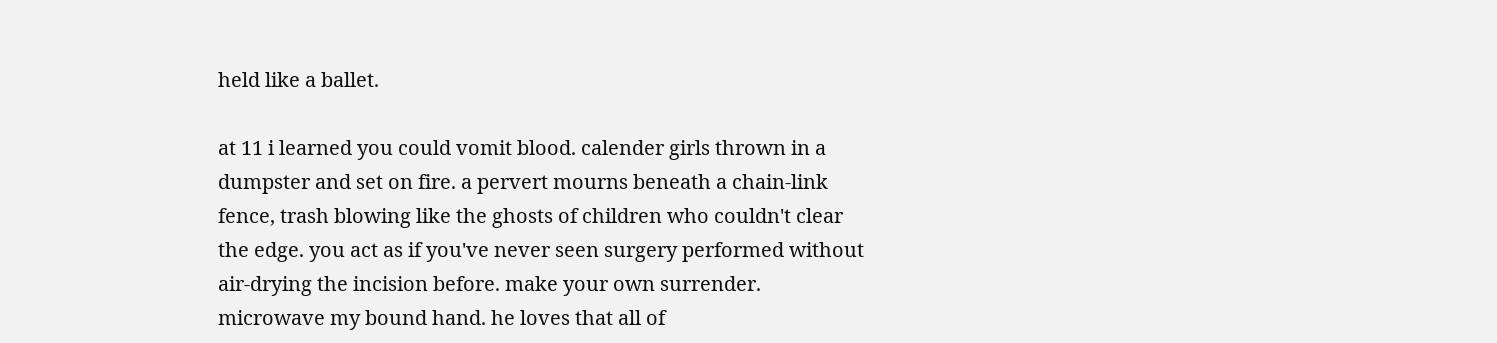held like a ballet.

at 11 i learned you could vomit blood. calender girls thrown in a dumpster and set on fire. a pervert mourns beneath a chain-link fence, trash blowing like the ghosts of children who couldn't clear the edge. you act as if you've never seen surgery performed without air-drying the incision before. make your own surrender. microwave my bound hand. he loves that all of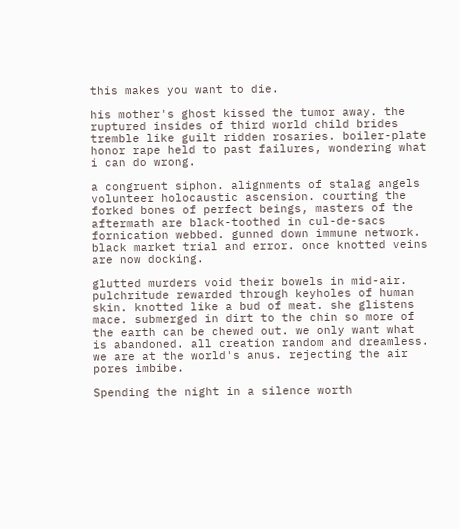this makes you want to die.

his mother's ghost kissed the tumor away. the ruptured insides of third world child brides tremble like guilt ridden rosaries. boiler-plate honor rape held to past failures, wondering what i can do wrong.

a congruent siphon. alignments of stalag angels volunteer holocaustic ascension. courting the forked bones of perfect beings, masters of the aftermath are black-toothed in cul-de-sacs fornication webbed. gunned down immune network. black market trial and error. once knotted veins are now docking.

glutted murders void their bowels in mid-air. pulchritude rewarded through keyholes of human skin. knotted like a bud of meat. she glistens mace. submerged in dirt to the chin so more of the earth can be chewed out. we only want what is abandoned. all creation random and dreamless. we are at the world's anus. rejecting the air pores imbibe.

Spending the night in a silence worth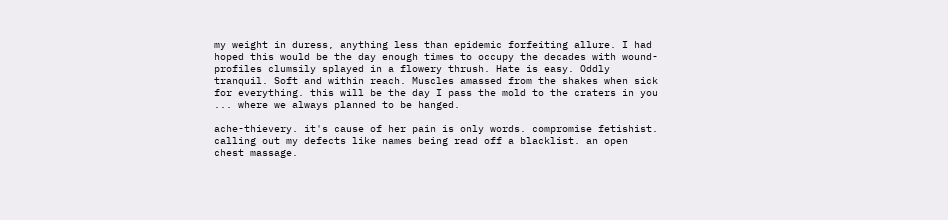my weight in duress, anything less than epidemic forfeiting allure. I had hoped this would be the day enough times to occupy the decades with wound-profiles clumsily splayed in a flowery thrush. Hate is easy. Oddly tranquil. Soft and within reach. Muscles amassed from the shakes when sick for everything. this will be the day I pass the mold to the craters in you ... where we always planned to be hanged.

ache-thievery. it's cause of her pain is only words. compromise fetishist. calling out my defects like names being read off a blacklist. an open chest massage.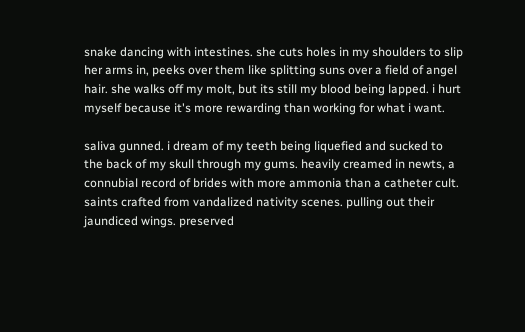snake dancing with intestines. she cuts holes in my shoulders to slip her arms in, peeks over them like splitting suns over a field of angel hair. she walks off my molt, but its still my blood being lapped. i hurt myself because it's more rewarding than working for what i want.

saliva gunned. i dream of my teeth being liquefied and sucked to the back of my skull through my gums. heavily creamed in newts, a connubial record of brides with more ammonia than a catheter cult. saints crafted from vandalized nativity scenes. pulling out their jaundiced wings. preserved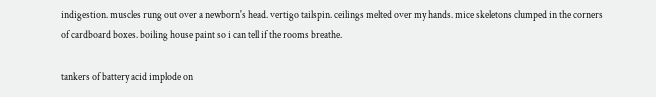indigestion. muscles rung out over a newborn's head. vertigo tailspin. ceilings melted over my hands. mice skeletons clumped in the corners of cardboard boxes. boiling house paint so i can tell if the rooms breathe.

tankers of battery acid implode on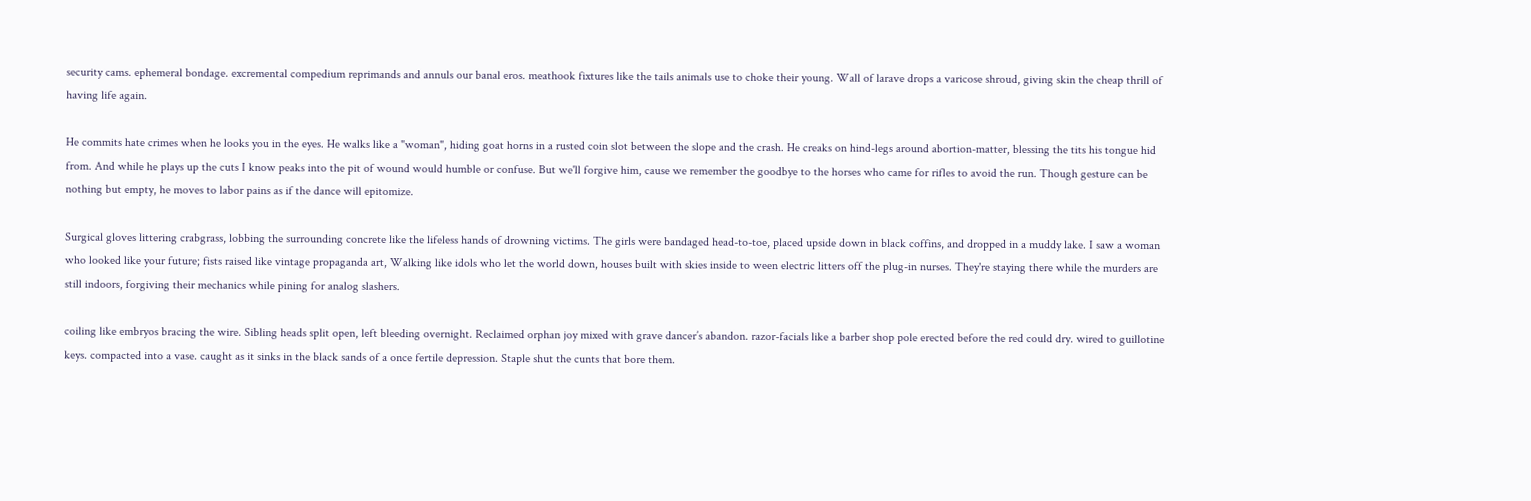security cams. ephemeral bondage. excremental compedium reprimands and annuls our banal eros. meathook fixtures like the tails animals use to choke their young. Wall of larave drops a varicose shroud, giving skin the cheap thrill of having life again.

He commits hate crimes when he looks you in the eyes. He walks like a "woman", hiding goat horns in a rusted coin slot between the slope and the crash. He creaks on hind-legs around abortion-matter, blessing the tits his tongue hid from. And while he plays up the cuts I know peaks into the pit of wound would humble or confuse. But we'll forgive him, cause we remember the goodbye to the horses who came for rifles to avoid the run. Though gesture can be nothing but empty, he moves to labor pains as if the dance will epitomize.

Surgical gloves littering crabgrass, lobbing the surrounding concrete like the lifeless hands of drowning victims. The girls were bandaged head-to-toe, placed upside down in black coffins, and dropped in a muddy lake. I saw a woman who looked like your future; fists raised like vintage propaganda art, Walking like idols who let the world down, houses built with skies inside to ween electric litters off the plug-in nurses. They're staying there while the murders are still indoors, forgiving their mechanics while pining for analog slashers.

coiling like embryos bracing the wire. Sibling heads split open, left bleeding overnight. Reclaimed orphan joy mixed with grave dancer’s abandon. razor-facials like a barber shop pole erected before the red could dry. wired to guillotine keys. compacted into a vase. caught as it sinks in the black sands of a once fertile depression. Staple shut the cunts that bore them.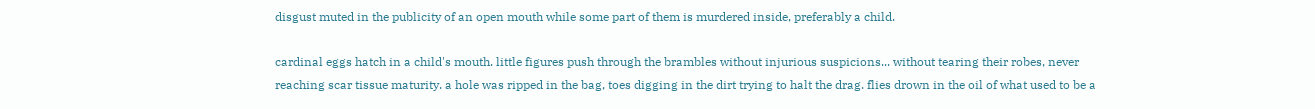disgust muted in the publicity of an open mouth while some part of them is murdered inside, preferably a child.

cardinal eggs hatch in a child's mouth. little figures push through the brambles without injurious suspicions... without tearing their robes, never reaching scar tissue maturity. a hole was ripped in the bag, toes digging in the dirt trying to halt the drag. flies drown in the oil of what used to be a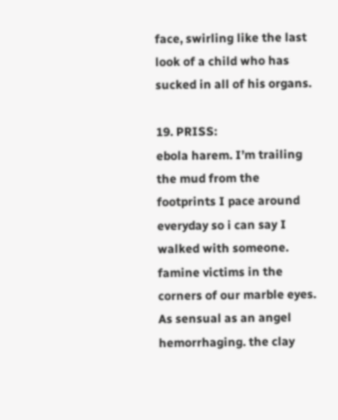face, swirling like the last look of a child who has sucked in all of his organs.

19. PRISS:
ebola harem. I’m trailing the mud from the footprints I pace around everyday so i can say I walked with someone. famine victims in the corners of our marble eyes. As sensual as an angel hemorrhaging. the clay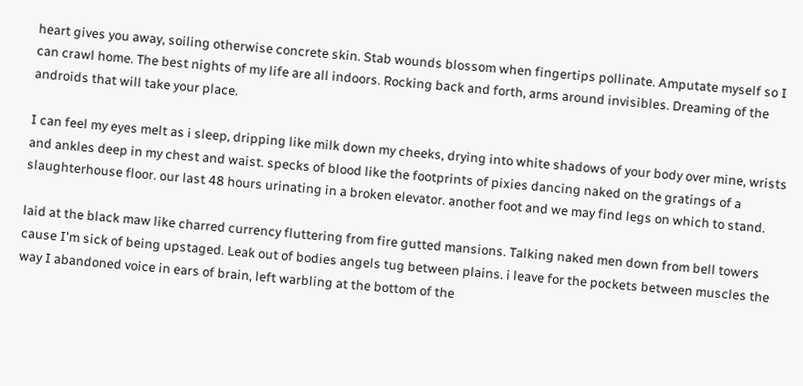heart gives you away, soiling otherwise concrete skin. Stab wounds blossom when fingertips pollinate. Amputate myself so I can crawl home. The best nights of my life are all indoors. Rocking back and forth, arms around invisibles. Dreaming of the androids that will take your place.

I can feel my eyes melt as i sleep, dripping like milk down my cheeks, drying into white shadows of your body over mine, wrists and ankles deep in my chest and waist. specks of blood like the footprints of pixies dancing naked on the gratings of a slaughterhouse floor. our last 48 hours urinating in a broken elevator. another foot and we may find legs on which to stand.

laid at the black maw like charred currency fluttering from fire gutted mansions. Talking naked men down from bell towers cause I'm sick of being upstaged. Leak out of bodies angels tug between plains. i leave for the pockets between muscles the way I abandoned voice in ears of brain, left warbling at the bottom of the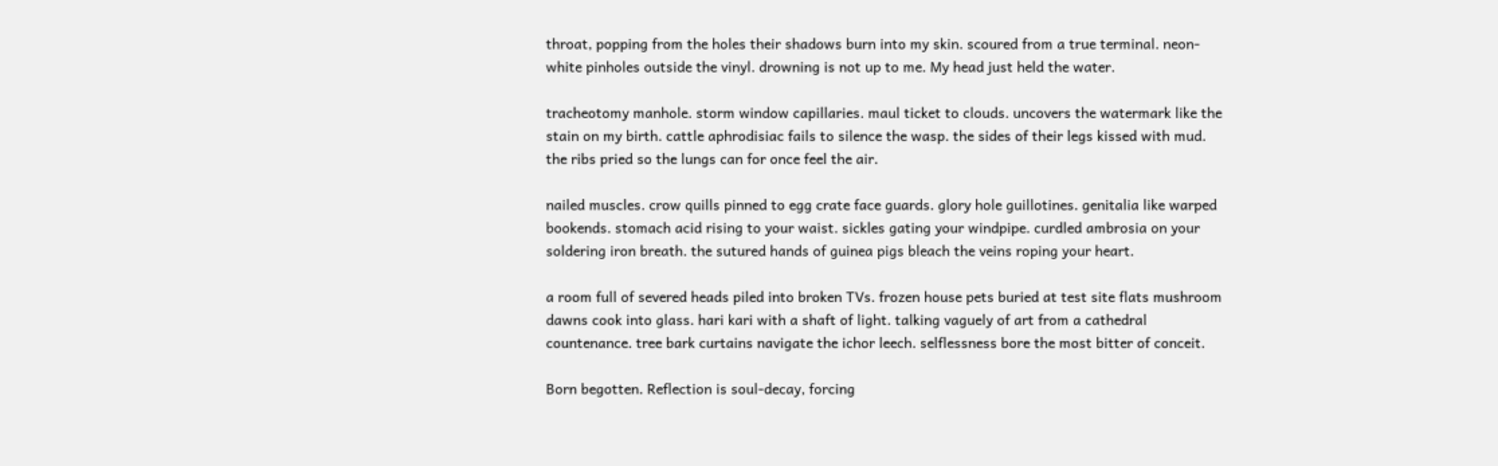throat, popping from the holes their shadows burn into my skin. scoured from a true terminal. neon-white pinholes outside the vinyl. drowning is not up to me. My head just held the water.

tracheotomy manhole. storm window capillaries. maul ticket to clouds. uncovers the watermark like the stain on my birth. cattle aphrodisiac fails to silence the wasp. the sides of their legs kissed with mud. the ribs pried so the lungs can for once feel the air.

nailed muscles. crow quills pinned to egg crate face guards. glory hole guillotines. genitalia like warped bookends. stomach acid rising to your waist. sickles gating your windpipe. curdled ambrosia on your soldering iron breath. the sutured hands of guinea pigs bleach the veins roping your heart.

a room full of severed heads piled into broken TVs. frozen house pets buried at test site flats mushroom dawns cook into glass. hari kari with a shaft of light. talking vaguely of art from a cathedral countenance. tree bark curtains navigate the ichor leech. selflessness bore the most bitter of conceit.

Born begotten. Reflection is soul-decay, forcing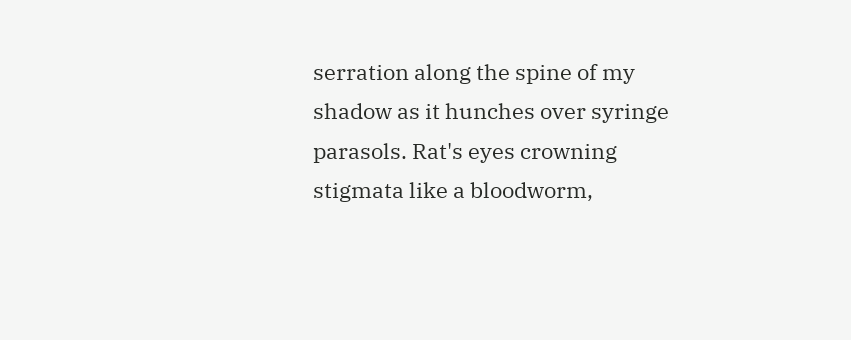serration along the spine of my shadow as it hunches over syringe parasols. Rat's eyes crowning stigmata like a bloodworm,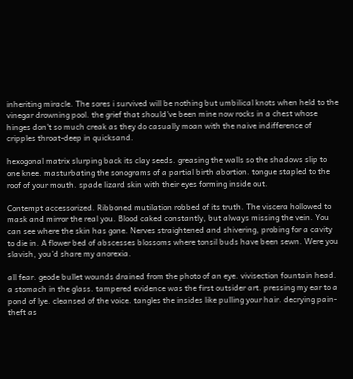inheriting miracle. The sores i survived will be nothing but umbilical knots when held to the vinegar drowning pool. the grief that should've been mine now rocks in a chest whose hinges don't so much creak as they do casually moan with the naive indifference of cripples throat-deep in quicksand.

hexogonal matrix slurping back its clay seeds. greasing the walls so the shadows slip to one knee. masturbating the sonograms of a partial birth abortion. tongue stapled to the roof of your mouth. spade lizard skin with their eyes forming inside out.

Contempt accessorized. Ribboned mutilation robbed of its truth. The viscera hollowed to mask and mirror the real you. Blood caked constantly, but always missing the vein. You can see where the skin has gone. Nerves straightened and shivering, probing for a cavity to die in. A flower bed of abscesses blossoms where tonsil buds have been sewn. Were you slavish, you’d share my anorexia.

all fear. geode bullet wounds drained from the photo of an eye. vivisection fountain head. a stomach in the glass. tampered evidence was the first outsider art. pressing my ear to a pond of lye. cleansed of the voice. tangles the insides like pulling your hair. decrying pain- theft as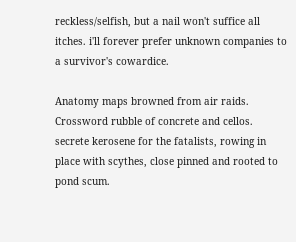reckless/selfish, but a nail won't suffice all itches. i'll forever prefer unknown companies to a survivor's cowardice.

Anatomy maps browned from air raids. Crossword rubble of concrete and cellos. secrete kerosene for the fatalists, rowing in place with scythes, close pinned and rooted to pond scum.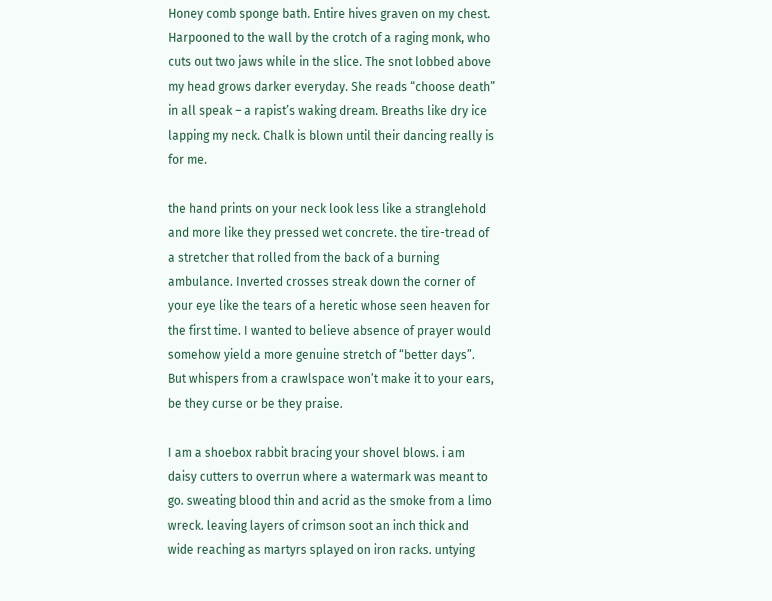Honey comb sponge bath. Entire hives graven on my chest. Harpooned to the wall by the crotch of a raging monk, who cuts out two jaws while in the slice. The snot lobbed above my head grows darker everyday. She reads “choose death” in all speak – a rapist’s waking dream. Breaths like dry ice lapping my neck. Chalk is blown until their dancing really is for me.

the hand prints on your neck look less like a stranglehold and more like they pressed wet concrete. the tire-tread of a stretcher that rolled from the back of a burning ambulance. Inverted crosses streak down the corner of your eye like the tears of a heretic whose seen heaven for the first time. I wanted to believe absence of prayer would somehow yield a more genuine stretch of “better days”. But whispers from a crawlspace won’t make it to your ears, be they curse or be they praise.

I am a shoebox rabbit bracing your shovel blows. i am daisy cutters to overrun where a watermark was meant to go. sweating blood thin and acrid as the smoke from a limo wreck. leaving layers of crimson soot an inch thick and wide reaching as martyrs splayed on iron racks. untying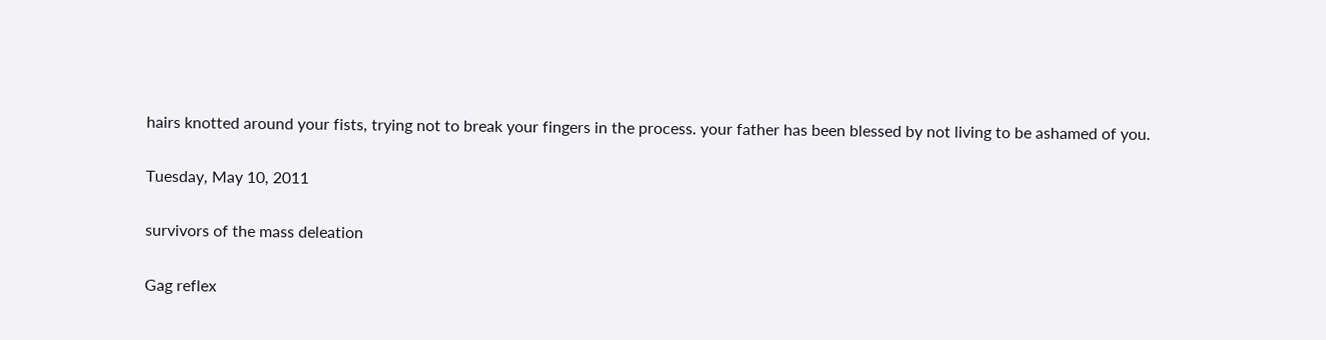hairs knotted around your fists, trying not to break your fingers in the process. your father has been blessed by not living to be ashamed of you.

Tuesday, May 10, 2011

survivors of the mass deleation

Gag reflex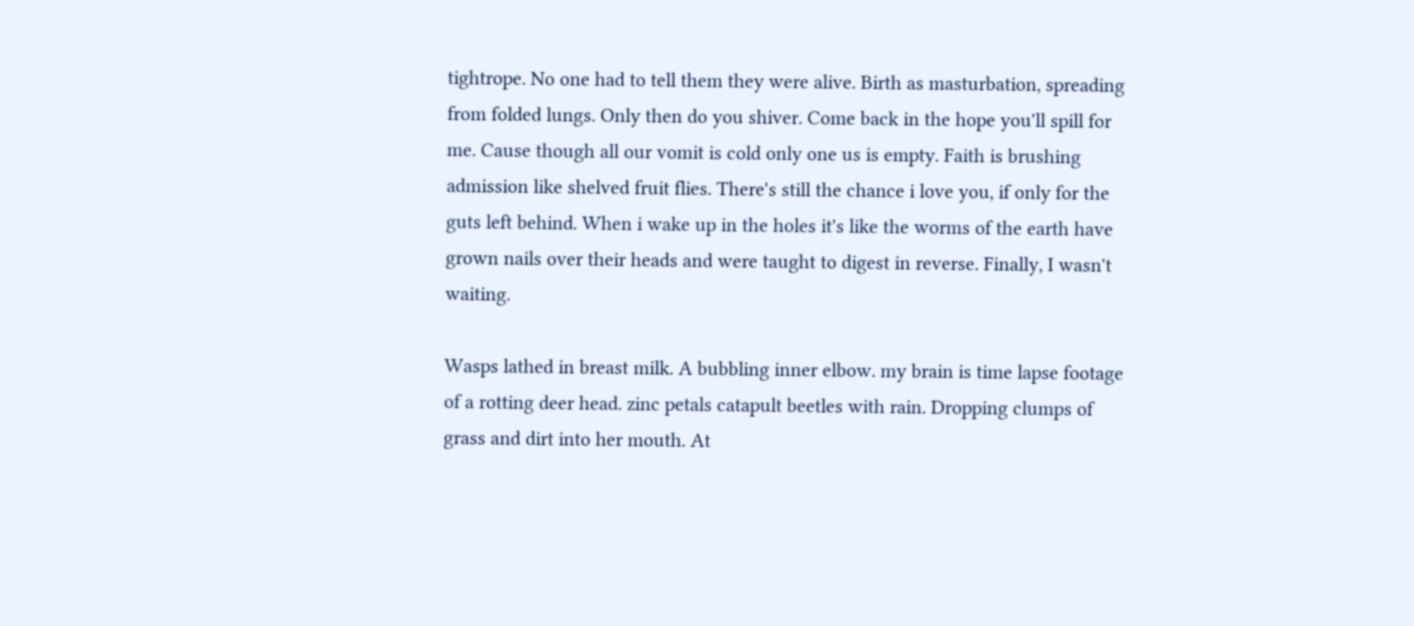tightrope. No one had to tell them they were alive. Birth as masturbation, spreading from folded lungs. Only then do you shiver. Come back in the hope you'll spill for me. Cause though all our vomit is cold only one us is empty. Faith is brushing admission like shelved fruit flies. There's still the chance i love you, if only for the guts left behind. When i wake up in the holes it's like the worms of the earth have grown nails over their heads and were taught to digest in reverse. Finally, I wasn't waiting.

Wasps lathed in breast milk. A bubbling inner elbow. my brain is time lapse footage of a rotting deer head. zinc petals catapult beetles with rain. Dropping clumps of grass and dirt into her mouth. At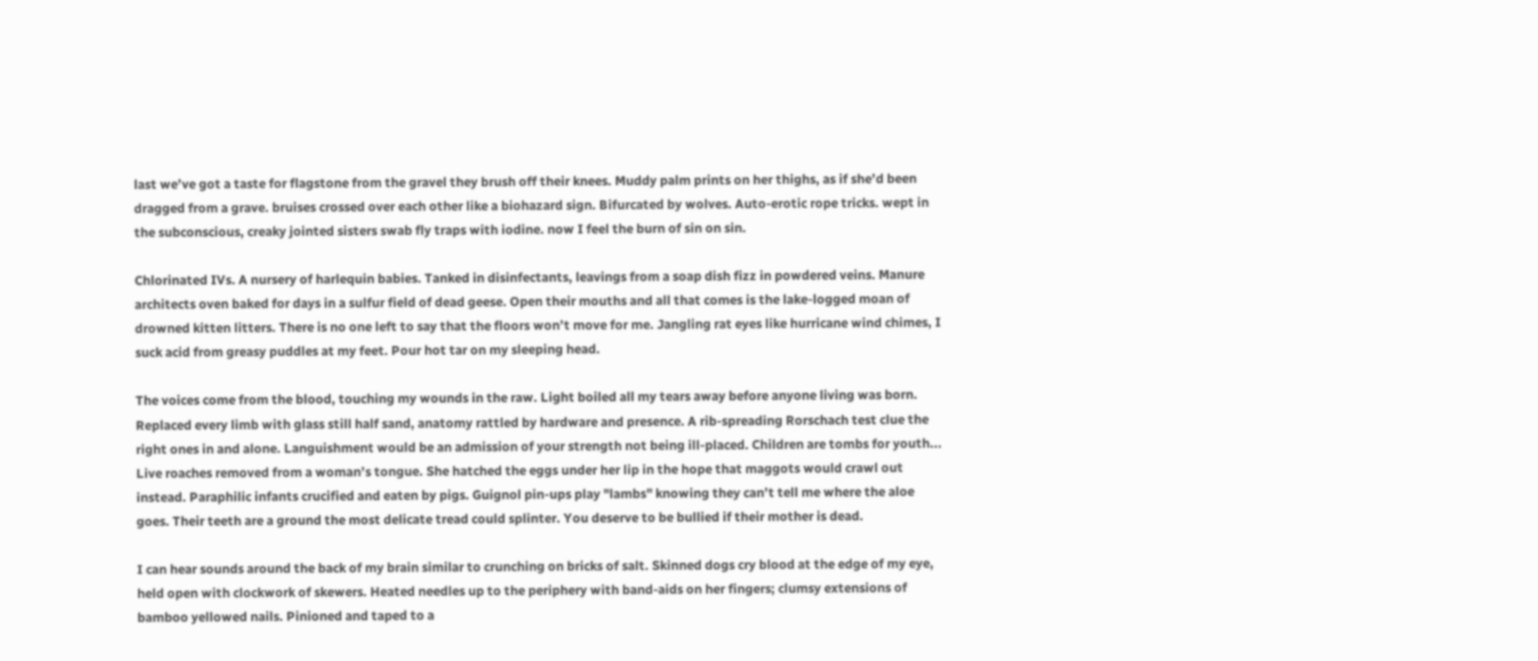last we’ve got a taste for flagstone from the gravel they brush off their knees. Muddy palm prints on her thighs, as if she’d been dragged from a grave. bruises crossed over each other like a biohazard sign. Bifurcated by wolves. Auto-erotic rope tricks. wept in the subconscious, creaky jointed sisters swab fly traps with iodine. now I feel the burn of sin on sin.

Chlorinated IVs. A nursery of harlequin babies. Tanked in disinfectants, leavings from a soap dish fizz in powdered veins. Manure architects oven baked for days in a sulfur field of dead geese. Open their mouths and all that comes is the lake-logged moan of drowned kitten litters. There is no one left to say that the floors won’t move for me. Jangling rat eyes like hurricane wind chimes, I suck acid from greasy puddles at my feet. Pour hot tar on my sleeping head.

The voices come from the blood, touching my wounds in the raw. Light boiled all my tears away before anyone living was born. Replaced every limb with glass still half sand, anatomy rattled by hardware and presence. A rib-spreading Rorschach test clue the right ones in and alone. Languishment would be an admission of your strength not being ill-placed. Children are tombs for youth... Live roaches removed from a woman’s tongue. She hatched the eggs under her lip in the hope that maggots would crawl out instead. Paraphilic infants crucified and eaten by pigs. Guignol pin-ups play "lambs" knowing they can’t tell me where the aloe goes. Their teeth are a ground the most delicate tread could splinter. You deserve to be bullied if their mother is dead.

I can hear sounds around the back of my brain similar to crunching on bricks of salt. Skinned dogs cry blood at the edge of my eye, held open with clockwork of skewers. Heated needles up to the periphery with band-aids on her fingers; clumsy extensions of bamboo yellowed nails. Pinioned and taped to a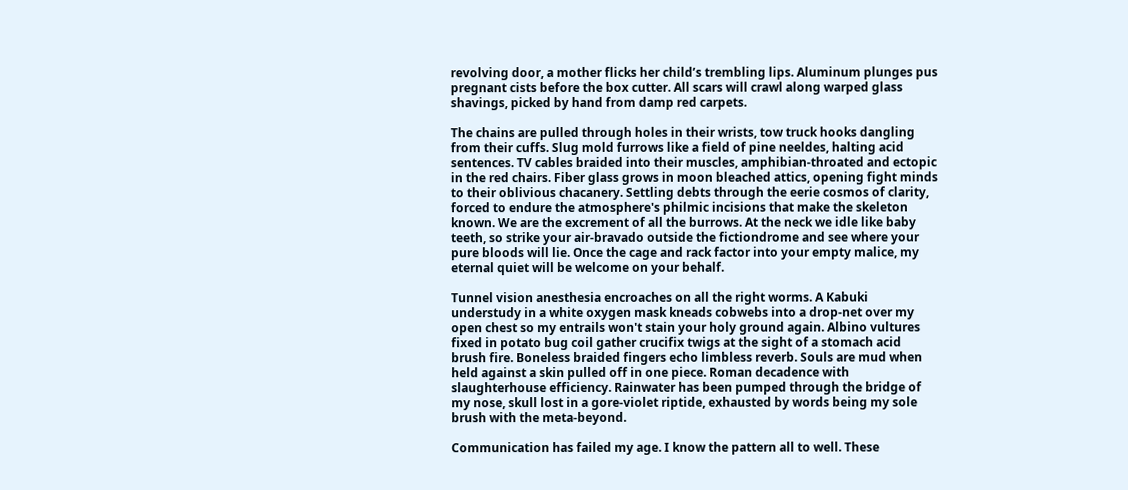revolving door, a mother flicks her child’s trembling lips. Aluminum plunges pus pregnant cists before the box cutter. All scars will crawl along warped glass shavings, picked by hand from damp red carpets.

The chains are pulled through holes in their wrists, tow truck hooks dangling from their cuffs. Slug mold furrows like a field of pine neeldes, halting acid sentences. TV cables braided into their muscles, amphibian-throated and ectopic in the red chairs. Fiber glass grows in moon bleached attics, opening fight minds to their oblivious chacanery. Settling debts through the eerie cosmos of clarity, forced to endure the atmosphere's philmic incisions that make the skeleton known. We are the excrement of all the burrows. At the neck we idle like baby teeth, so strike your air-bravado outside the fictiondrome and see where your pure bloods will lie. Once the cage and rack factor into your empty malice, my eternal quiet will be welcome on your behalf.

Tunnel vision anesthesia encroaches on all the right worms. A Kabuki understudy in a white oxygen mask kneads cobwebs into a drop-net over my open chest so my entrails won't stain your holy ground again. Albino vultures fixed in potato bug coil gather crucifix twigs at the sight of a stomach acid brush fire. Boneless braided fingers echo limbless reverb. Souls are mud when held against a skin pulled off in one piece. Roman decadence with slaughterhouse efficiency. Rainwater has been pumped through the bridge of my nose, skull lost in a gore-violet riptide, exhausted by words being my sole brush with the meta-beyond.

Communication has failed my age. I know the pattern all to well. These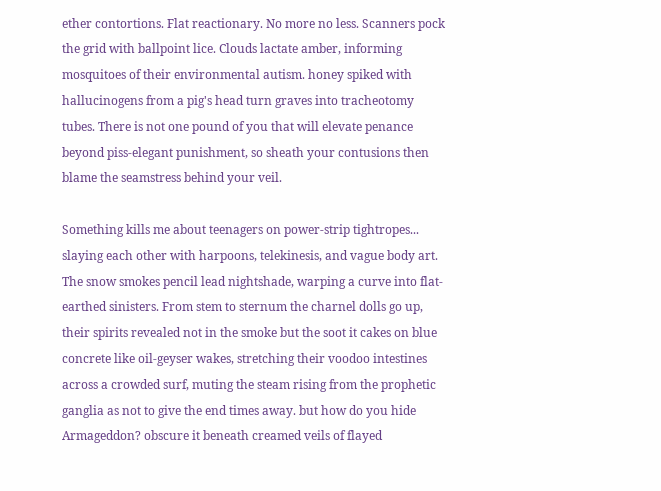ether contortions. Flat reactionary. No more no less. Scanners pock the grid with ballpoint lice. Clouds lactate amber, informing mosquitoes of their environmental autism. honey spiked with hallucinogens from a pig's head turn graves into tracheotomy tubes. There is not one pound of you that will elevate penance beyond piss-elegant punishment, so sheath your contusions then blame the seamstress behind your veil.

Something kills me about teenagers on power-strip tightropes... slaying each other with harpoons, telekinesis, and vague body art. The snow smokes pencil lead nightshade, warping a curve into flat-earthed sinisters. From stem to sternum the charnel dolls go up, their spirits revealed not in the smoke but the soot it cakes on blue concrete like oil-geyser wakes, stretching their voodoo intestines across a crowded surf, muting the steam rising from the prophetic ganglia as not to give the end times away. but how do you hide Armageddon? obscure it beneath creamed veils of flayed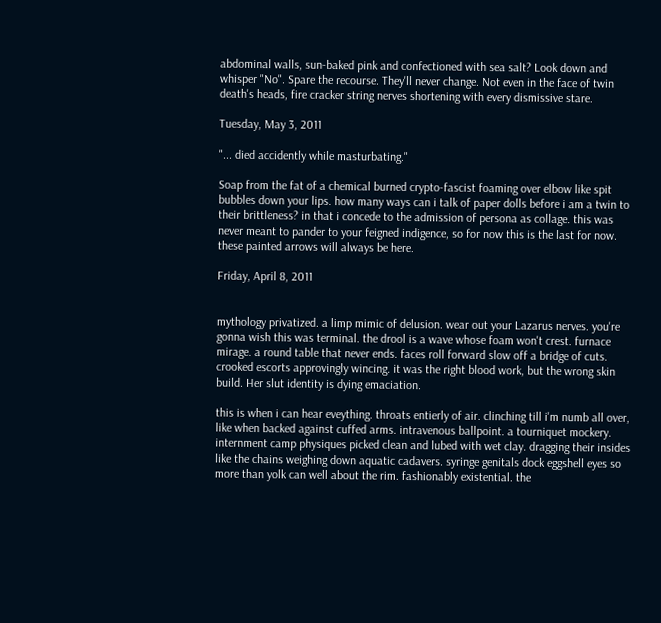abdominal walls, sun-baked pink and confectioned with sea salt? Look down and whisper "No". Spare the recourse. They'll never change. Not even in the face of twin death's heads, fire cracker string nerves shortening with every dismissive stare.

Tuesday, May 3, 2011

"... died accidently while masturbating."

Soap from the fat of a chemical burned crypto-fascist foaming over elbow like spit bubbles down your lips. how many ways can i talk of paper dolls before i am a twin to their brittleness? in that i concede to the admission of persona as collage. this was never meant to pander to your feigned indigence, so for now this is the last for now. these painted arrows will always be here.

Friday, April 8, 2011


mythology privatized. a limp mimic of delusion. wear out your Lazarus nerves. you're gonna wish this was terminal. the drool is a wave whose foam won't crest. furnace mirage. a round table that never ends. faces roll forward slow off a bridge of cuts. crooked escorts approvingly wincing. it was the right blood work, but the wrong skin build. Her slut identity is dying emaciation.

this is when i can hear eveything. throats entierly of air. clinching till i'm numb all over, like when backed against cuffed arms. intravenous ballpoint. a tourniquet mockery. internment camp physiques picked clean and lubed with wet clay. dragging their insides like the chains weighing down aquatic cadavers. syringe genitals dock eggshell eyes so more than yolk can well about the rim. fashionably existential. the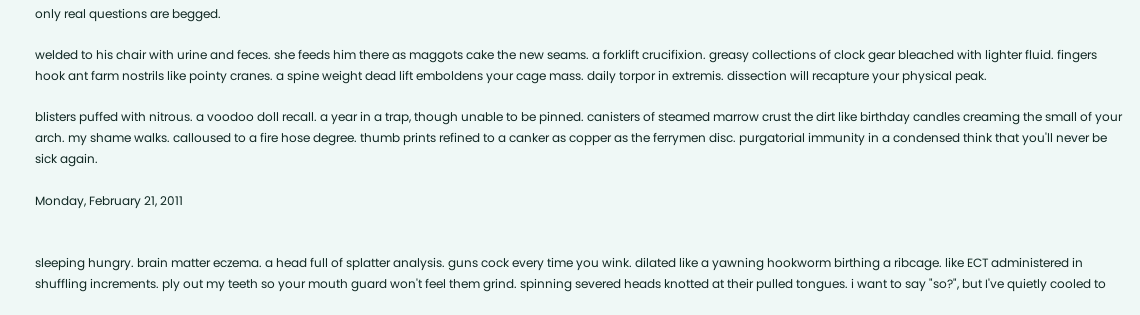only real questions are begged.

welded to his chair with urine and feces. she feeds him there as maggots cake the new seams. a forklift crucifixion. greasy collections of clock gear bleached with lighter fluid. fingers hook ant farm nostrils like pointy cranes. a spine weight dead lift emboldens your cage mass. daily torpor in extremis. dissection will recapture your physical peak.

blisters puffed with nitrous. a voodoo doll recall. a year in a trap, though unable to be pinned. canisters of steamed marrow crust the dirt like birthday candles creaming the small of your arch. my shame walks. calloused to a fire hose degree. thumb prints refined to a canker as copper as the ferrymen disc. purgatorial immunity in a condensed think that you'll never be sick again.

Monday, February 21, 2011


sleeping hungry. brain matter eczema. a head full of splatter analysis. guns cock every time you wink. dilated like a yawning hookworm birthing a ribcage. like ECT administered in shuffling increments. ply out my teeth so your mouth guard won't feel them grind. spinning severed heads knotted at their pulled tongues. i want to say "so?", but I've quietly cooled to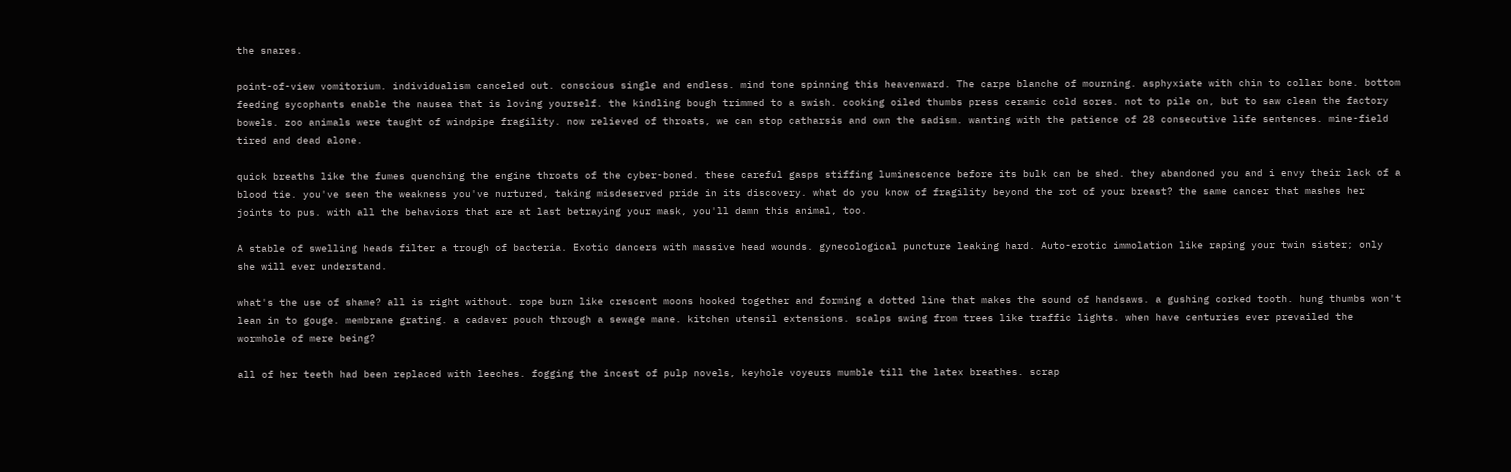the snares.

point-of-view vomitorium. individualism canceled out. conscious single and endless. mind tone spinning this heavenward. The carpe blanche of mourning. asphyxiate with chin to collar bone. bottom feeding sycophants enable the nausea that is loving yourself. the kindling bough trimmed to a swish. cooking oiled thumbs press ceramic cold sores. not to pile on, but to saw clean the factory bowels. zoo animals were taught of windpipe fragility. now relieved of throats, we can stop catharsis and own the sadism. wanting with the patience of 28 consecutive life sentences. mine-field tired and dead alone.

quick breaths like the fumes quenching the engine throats of the cyber-boned. these careful gasps stiffing luminescence before its bulk can be shed. they abandoned you and i envy their lack of a blood tie. you've seen the weakness you've nurtured, taking misdeserved pride in its discovery. what do you know of fragility beyond the rot of your breast? the same cancer that mashes her joints to pus. with all the behaviors that are at last betraying your mask, you'll damn this animal, too.

A stable of swelling heads filter a trough of bacteria. Exotic dancers with massive head wounds. gynecological puncture leaking hard. Auto-erotic immolation like raping your twin sister; only she will ever understand.

what's the use of shame? all is right without. rope burn like crescent moons hooked together and forming a dotted line that makes the sound of handsaws. a gushing corked tooth. hung thumbs won't lean in to gouge. membrane grating. a cadaver pouch through a sewage mane. kitchen utensil extensions. scalps swing from trees like traffic lights. when have centuries ever prevailed the wormhole of mere being?

all of her teeth had been replaced with leeches. fogging the incest of pulp novels, keyhole voyeurs mumble till the latex breathes. scrap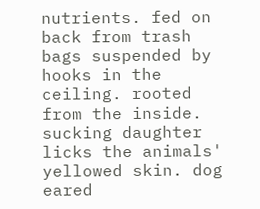nutrients. fed on back from trash bags suspended by hooks in the ceiling. rooted from the inside. sucking daughter licks the animals' yellowed skin. dog eared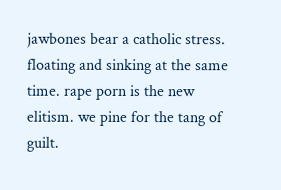jawbones bear a catholic stress. floating and sinking at the same time. rape porn is the new elitism. we pine for the tang of guilt.